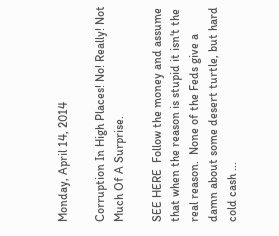Monday, April 14, 2014

Corruption In High Places! No! Really! Not Much Of A Surprise.

SEE HERE  Follow the money and assume that when the reason is stupid it isn't the real reason.  None of the Feds give a damn about some desert turtle, but hard cold cash ...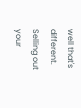well that's different.  Selling out your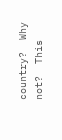country?  Why not?  This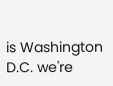is Washington D.C. we're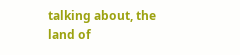talking about, the land of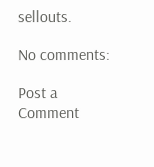sellouts.

No comments:

Post a Comment